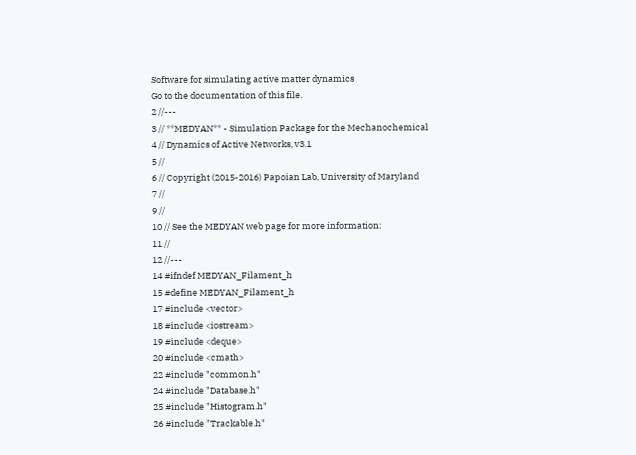Software for simulating active matter dynamics
Go to the documentation of this file.
2 //---
3 // **MEDYAN** - Simulation Package for the Mechanochemical
4 // Dynamics of Active Networks, v3.1
5 //
6 // Copyright (2015-2016) Papoian Lab, University of Maryland
7 //
9 //
10 // See the MEDYAN web page for more information:
11 //
12 //---
14 #ifndef MEDYAN_Filament_h
15 #define MEDYAN_Filament_h
17 #include <vector>
18 #include <iostream>
19 #include <deque>
20 #include <cmath>
22 #include "common.h"
24 #include "Database.h"
25 #include "Histogram.h"
26 #include "Trackable.h"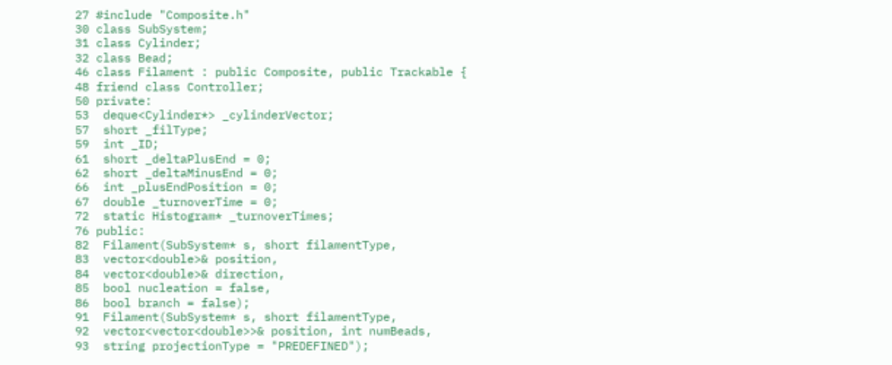27 #include "Composite.h"
30 class SubSystem;
31 class Cylinder;
32 class Bead;
46 class Filament : public Composite, public Trackable {
48 friend class Controller;
50 private:
53  deque<Cylinder*> _cylinderVector;
57  short _filType;
59  int _ID;
61  short _deltaPlusEnd = 0;
62  short _deltaMinusEnd = 0;
66  int _plusEndPosition = 0;
67  double _turnoverTime = 0;
72  static Histogram* _turnoverTimes;
76 public:
82  Filament(SubSystem* s, short filamentType,
83  vector<double>& position,
84  vector<double>& direction,
85  bool nucleation = false,
86  bool branch = false);
91  Filament(SubSystem* s, short filamentType,
92  vector<vector<double>>& position, int numBeads,
93  string projectionType = "PREDEFINED");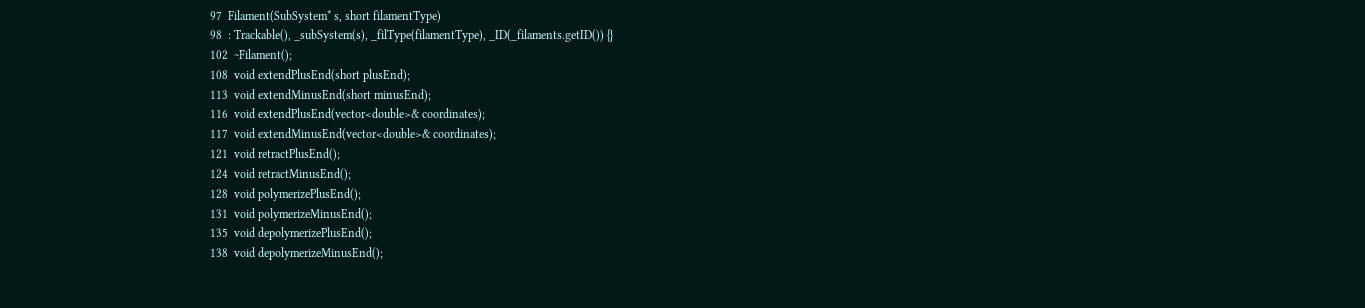97  Filament(SubSystem* s, short filamentType)
98  : Trackable(), _subSystem(s), _filType(filamentType), _ID(_filaments.getID()) {}
102  ~Filament();
108  void extendPlusEnd(short plusEnd);
113  void extendMinusEnd(short minusEnd);
116  void extendPlusEnd(vector<double>& coordinates);
117  void extendMinusEnd(vector<double>& coordinates);
121  void retractPlusEnd();
124  void retractMinusEnd();
128  void polymerizePlusEnd();
131  void polymerizeMinusEnd();
135  void depolymerizePlusEnd();
138  void depolymerizeMinusEnd();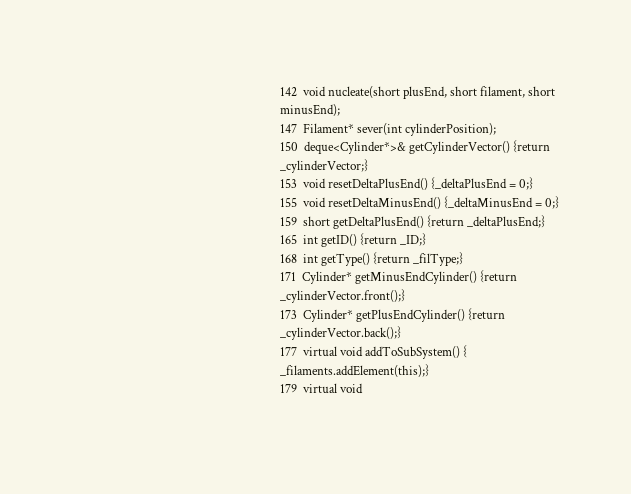142  void nucleate(short plusEnd, short filament, short minusEnd);
147  Filament* sever(int cylinderPosition);
150  deque<Cylinder*>& getCylinderVector() {return _cylinderVector;}
153  void resetDeltaPlusEnd() {_deltaPlusEnd = 0;}
155  void resetDeltaMinusEnd() {_deltaMinusEnd = 0;}
159  short getDeltaPlusEnd() {return _deltaPlusEnd;}
165  int getID() {return _ID;}
168  int getType() {return _filType;}
171  Cylinder* getMinusEndCylinder() {return _cylinderVector.front();}
173  Cylinder* getPlusEndCylinder() {return _cylinderVector.back();}
177  virtual void addToSubSystem() { _filaments.addElement(this);}
179  virtual void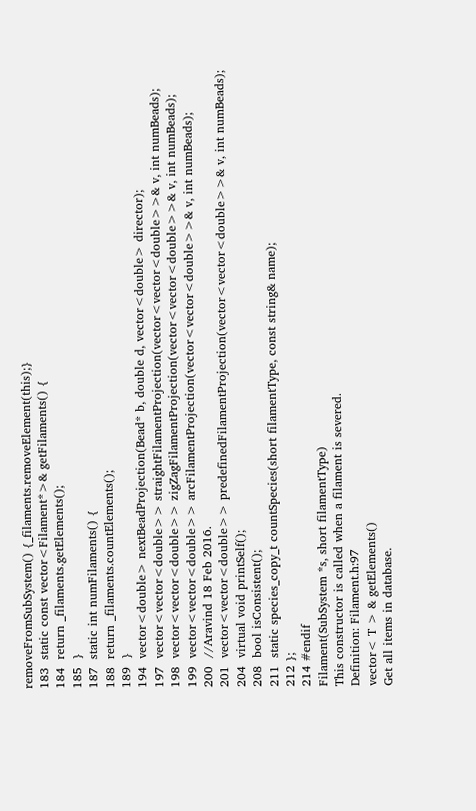removeFromSubSystem() {_filaments.removeElement(this);}
183  static const vector<Filament*>& getFilaments() {
184  return _filaments.getElements();
185  }
187  static int numFilaments() {
188  return _filaments.countElements();
189  }
194  vector<double> nextBeadProjection(Bead* b, double d, vector<double> director);
197  vector<vector<double>> straightFilamentProjection(vector<vector<double>>& v, int numBeads);
198  vector<vector<double>> zigZagFilamentProjection(vector<vector<double>>& v, int numBeads);
199  vector<vector<double>> arcFilamentProjection(vector<vector<double>>& v, int numBeads);
200  //Aravind 18 Feb 2016.
201  vector<vector<double>> predefinedFilamentProjection(vector<vector<double>>& v, int numBeads);
204  virtual void printSelf();
208  bool isConsistent();
211  static species_copy_t countSpecies(short filamentType, const string& name);
212 };
214 #endif
Filament(SubSystem *s, short filamentType)
This constructor is called when a filament is severed.
Definition: Filament.h:97
vector< T > & getElements()
Get all items in database.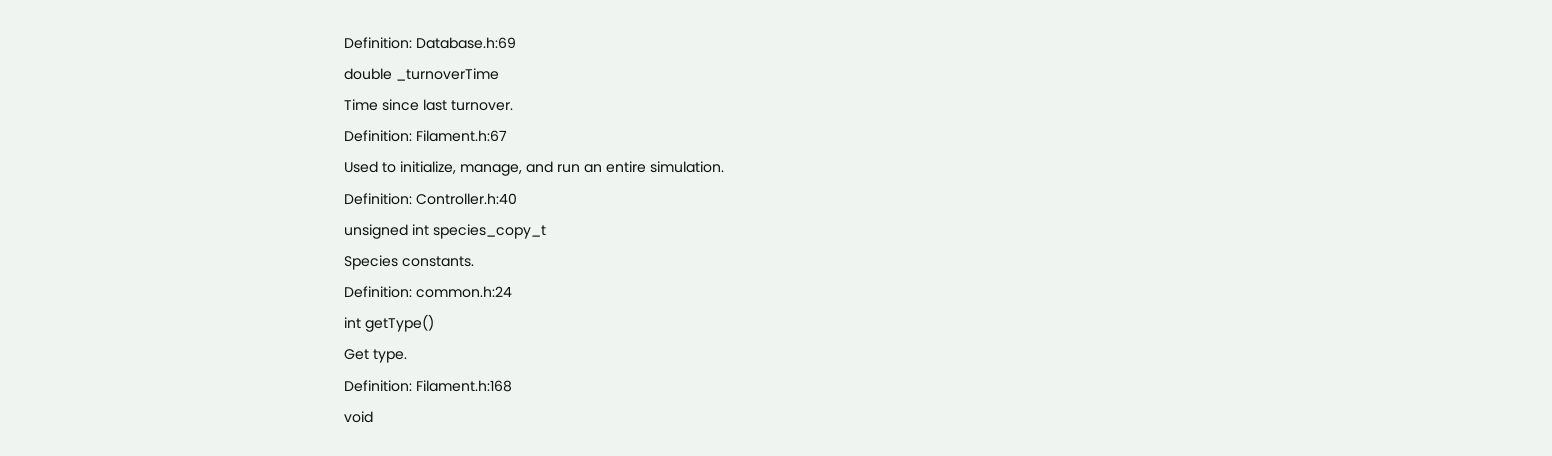Definition: Database.h:69
double _turnoverTime
Time since last turnover.
Definition: Filament.h:67
Used to initialize, manage, and run an entire simulation.
Definition: Controller.h:40
unsigned int species_copy_t
Species constants.
Definition: common.h:24
int getType()
Get type.
Definition: Filament.h:168
void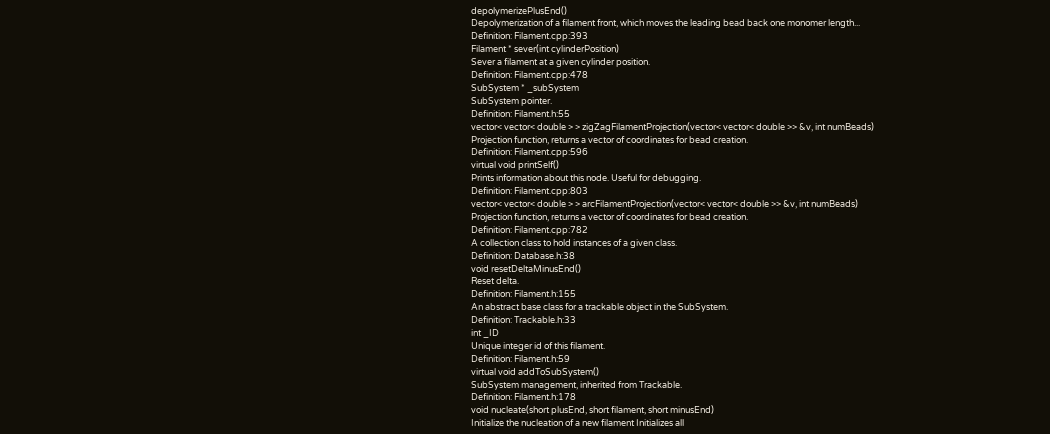depolymerizePlusEnd()
Depolymerization of a filament front, which moves the leading bead back one monomer length...
Definition: Filament.cpp:393
Filament * sever(int cylinderPosition)
Sever a filament at a given cylinder position.
Definition: Filament.cpp:478
SubSystem * _subSystem
SubSystem pointer.
Definition: Filament.h:55
vector< vector< double > > zigZagFilamentProjection(vector< vector< double >> &v, int numBeads)
Projection function, returns a vector of coordinates for bead creation.
Definition: Filament.cpp:596
virtual void printSelf()
Prints information about this node. Useful for debugging.
Definition: Filament.cpp:803
vector< vector< double > > arcFilamentProjection(vector< vector< double >> &v, int numBeads)
Projection function, returns a vector of coordinates for bead creation.
Definition: Filament.cpp:782
A collection class to hold instances of a given class.
Definition: Database.h:38
void resetDeltaMinusEnd()
Reset delta.
Definition: Filament.h:155
An abstract base class for a trackable object in the SubSystem.
Definition: Trackable.h:33
int _ID
Unique integer id of this filament.
Definition: Filament.h:59
virtual void addToSubSystem()
SubSystem management, inherited from Trackable.
Definition: Filament.h:178
void nucleate(short plusEnd, short filament, short minusEnd)
Initialize the nucleation of a new filament Initializes all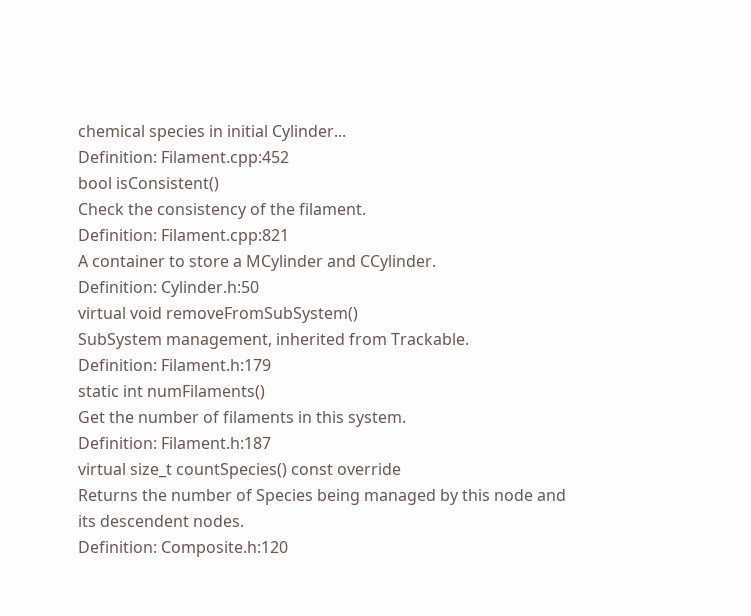chemical species in initial Cylinder...
Definition: Filament.cpp:452
bool isConsistent()
Check the consistency of the filament.
Definition: Filament.cpp:821
A container to store a MCylinder and CCylinder.
Definition: Cylinder.h:50
virtual void removeFromSubSystem()
SubSystem management, inherited from Trackable.
Definition: Filament.h:179
static int numFilaments()
Get the number of filaments in this system.
Definition: Filament.h:187
virtual size_t countSpecies() const override
Returns the number of Species being managed by this node and its descendent nodes.
Definition: Composite.h:120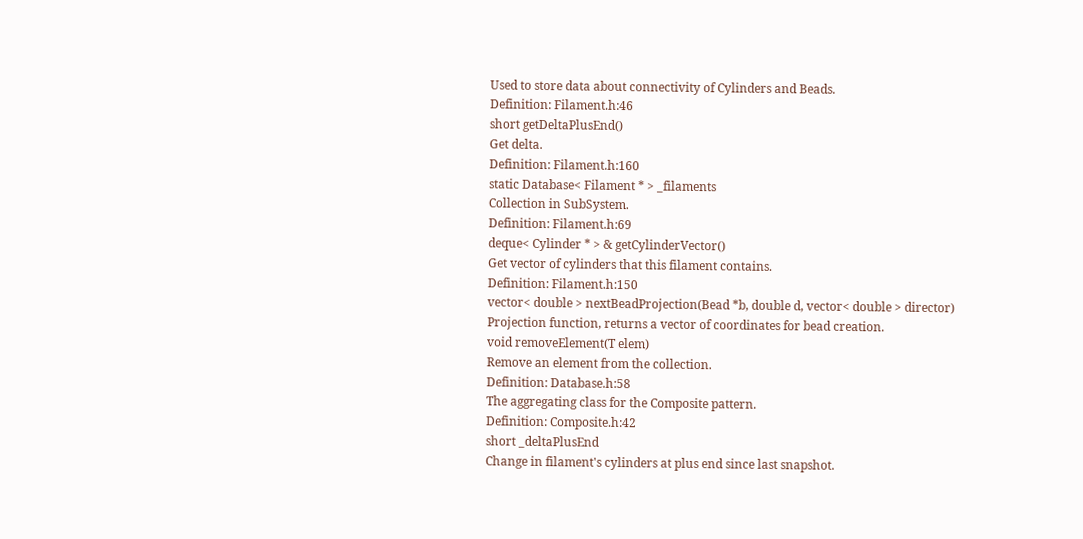Used to store data about connectivity of Cylinders and Beads.
Definition: Filament.h:46
short getDeltaPlusEnd()
Get delta.
Definition: Filament.h:160
static Database< Filament * > _filaments
Collection in SubSystem.
Definition: Filament.h:69
deque< Cylinder * > & getCylinderVector()
Get vector of cylinders that this filament contains.
Definition: Filament.h:150
vector< double > nextBeadProjection(Bead *b, double d, vector< double > director)
Projection function, returns a vector of coordinates for bead creation.
void removeElement(T elem)
Remove an element from the collection.
Definition: Database.h:58
The aggregating class for the Composite pattern.
Definition: Composite.h:42
short _deltaPlusEnd
Change in filament's cylinders at plus end since last snapshot.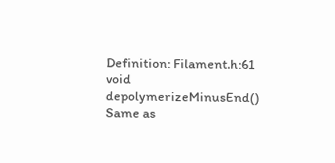Definition: Filament.h:61
void depolymerizeMinusEnd()
Same as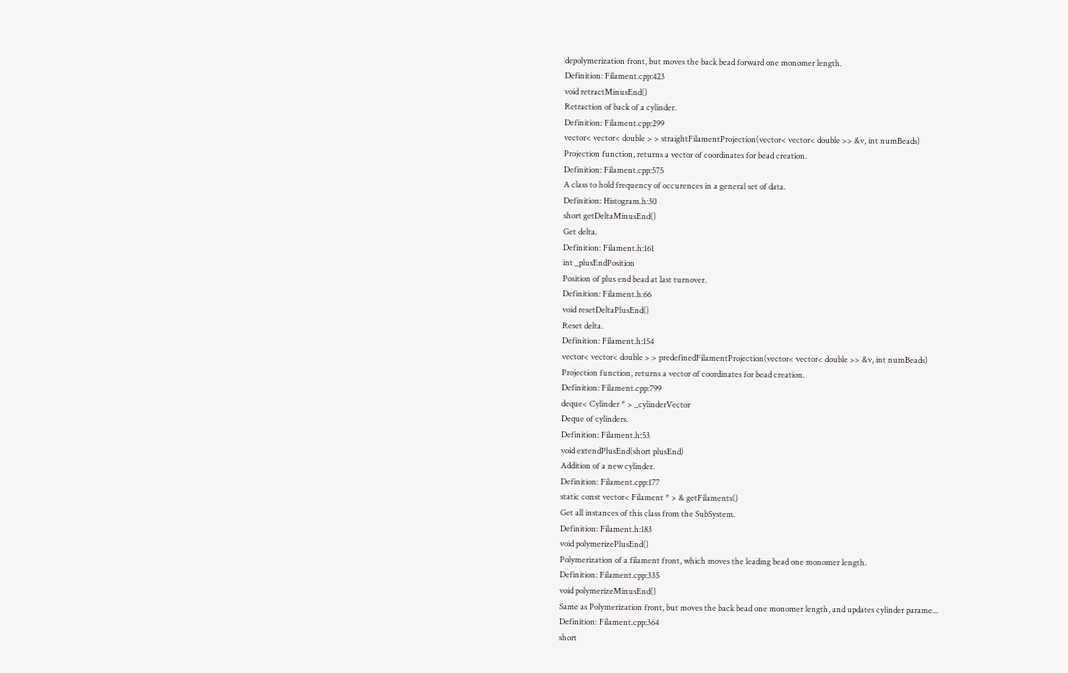depolymerization front, but moves the back bead forward one monomer length.
Definition: Filament.cpp:423
void retractMinusEnd()
Retraction of back of a cylinder.
Definition: Filament.cpp:299
vector< vector< double > > straightFilamentProjection(vector< vector< double >> &v, int numBeads)
Projection function, returns a vector of coordinates for bead creation.
Definition: Filament.cpp:575
A class to hold frequency of occurences in a general set of data.
Definition: Histogram.h:30
short getDeltaMinusEnd()
Get delta.
Definition: Filament.h:161
int _plusEndPosition
Position of plus end bead at last turnover.
Definition: Filament.h:66
void resetDeltaPlusEnd()
Reset delta.
Definition: Filament.h:154
vector< vector< double > > predefinedFilamentProjection(vector< vector< double >> &v, int numBeads)
Projection function, returns a vector of coordinates for bead creation.
Definition: Filament.cpp:799
deque< Cylinder * > _cylinderVector
Deque of cylinders.
Definition: Filament.h:53
void extendPlusEnd(short plusEnd)
Addition of a new cylinder.
Definition: Filament.cpp:177
static const vector< Filament * > & getFilaments()
Get all instances of this class from the SubSystem.
Definition: Filament.h:183
void polymerizePlusEnd()
Polymerization of a filament front, which moves the leading bead one monomer length.
Definition: Filament.cpp:335
void polymerizeMinusEnd()
Same as Polymerization front, but moves the back bead one monomer length, and updates cylinder parame...
Definition: Filament.cpp:364
short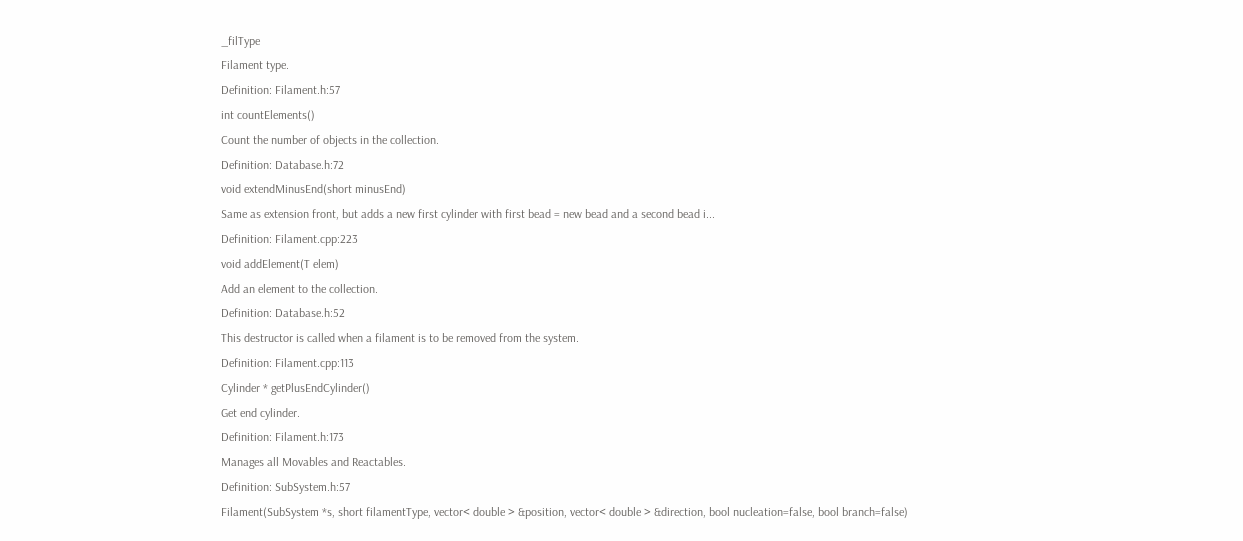_filType
Filament type.
Definition: Filament.h:57
int countElements()
Count the number of objects in the collection.
Definition: Database.h:72
void extendMinusEnd(short minusEnd)
Same as extension front, but adds a new first cylinder with first bead = new bead and a second bead i...
Definition: Filament.cpp:223
void addElement(T elem)
Add an element to the collection.
Definition: Database.h:52
This destructor is called when a filament is to be removed from the system.
Definition: Filament.cpp:113
Cylinder * getPlusEndCylinder()
Get end cylinder.
Definition: Filament.h:173
Manages all Movables and Reactables.
Definition: SubSystem.h:57
Filament(SubSystem *s, short filamentType, vector< double > &position, vector< double > &direction, bool nucleation=false, bool branch=false)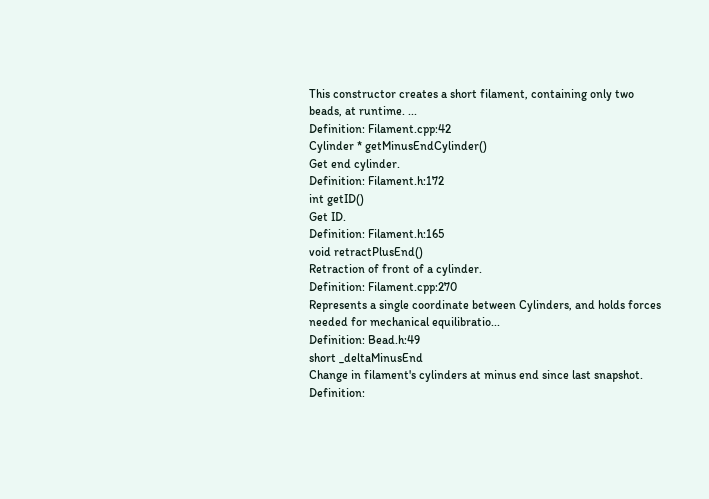This constructor creates a short filament, containing only two beads, at runtime. ...
Definition: Filament.cpp:42
Cylinder * getMinusEndCylinder()
Get end cylinder.
Definition: Filament.h:172
int getID()
Get ID.
Definition: Filament.h:165
void retractPlusEnd()
Retraction of front of a cylinder.
Definition: Filament.cpp:270
Represents a single coordinate between Cylinders, and holds forces needed for mechanical equilibratio...
Definition: Bead.h:49
short _deltaMinusEnd
Change in filament's cylinders at minus end since last snapshot.
Definition: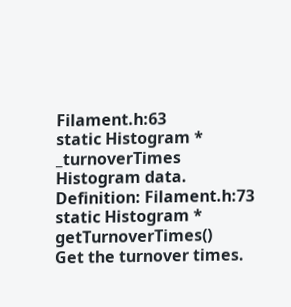Filament.h:63
static Histogram * _turnoverTimes
Histogram data.
Definition: Filament.h:73
static Histogram * getTurnoverTimes()
Get the turnover times.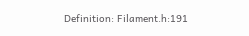Definition: Filament.h:191